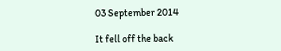03 September 2014

It fell off the back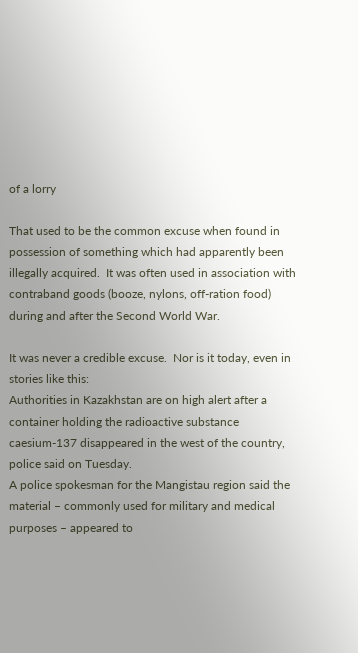of a lorry

That used to be the common excuse when found in possession of something which had apparently been illegally acquired.  It was often used in association with contraband goods (booze, nylons, off-ration food) during and after the Second World War.

It was never a credible excuse.  Nor is it today, even in stories like this:
Authorities in Kazakhstan are on high alert after a container holding the radioactive substance caesium-137 disappeared in the west of the country, police said on Tuesday.
A police spokesman for the Mangistau region said the material – commonly used for military and medical purposes – appeared to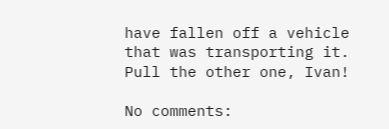have fallen off a vehicle that was transporting it.
Pull the other one, Ivan!

No comments: